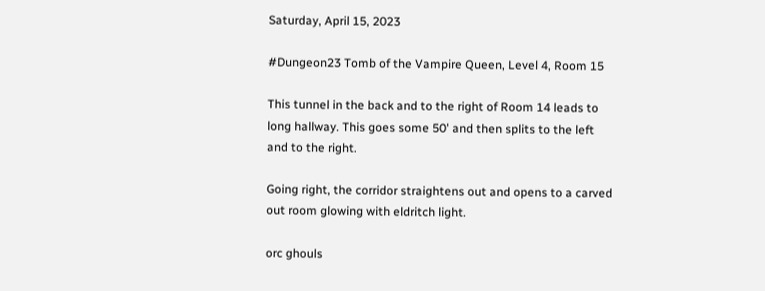Saturday, April 15, 2023

#Dungeon23 Tomb of the Vampire Queen, Level 4, Room 15

This tunnel in the back and to the right of Room 14 leads to long hallway. This goes some 50' and then splits to the left and to the right.

Going right, the corridor straightens out and opens to a carved out room glowing with eldritch light.

orc ghouls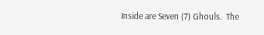Inside are Seven (7) Ghouls.  The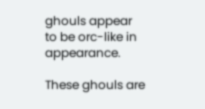ghouls appear to be orc-like in appearance.

These ghouls are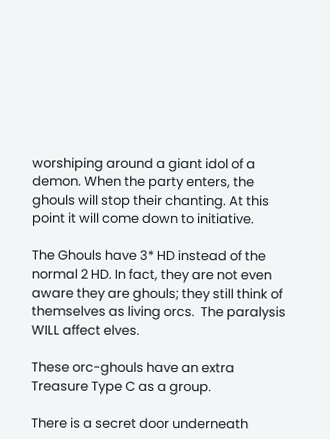worshiping around a giant idol of a demon. When the party enters, the ghouls will stop their chanting. At this point it will come down to initiative.

The Ghouls have 3* HD instead of the normal 2 HD. In fact, they are not even aware they are ghouls; they still think of themselves as living orcs.  The paralysis WILL affect elves.

These orc-ghouls have an extra Treasure Type C as a group.

There is a secret door underneath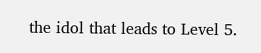the idol that leads to Level 5.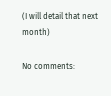(I will detail that next month)

No comments: